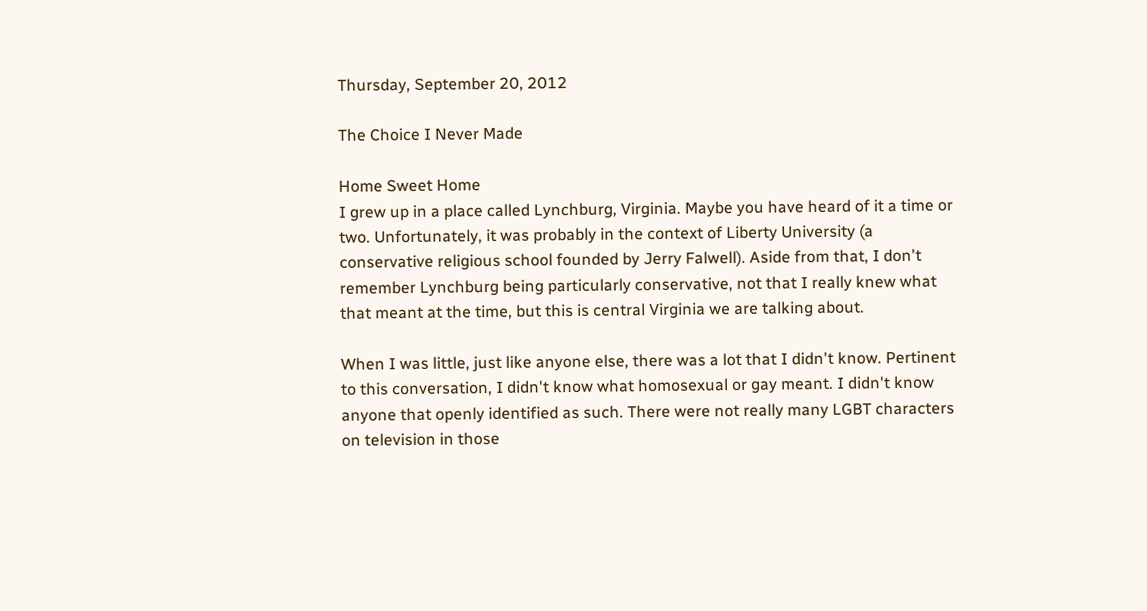Thursday, September 20, 2012

The Choice I Never Made

Home Sweet Home
I grew up in a place called Lynchburg, Virginia. Maybe you have heard of it a time or two. Unfortunately, it was probably in the context of Liberty University (a conservative religious school founded by Jerry Falwell). Aside from that, I don't remember Lynchburg being particularly conservative, not that I really knew what that meant at the time, but this is central Virginia we are talking about.

When I was little, just like anyone else, there was a lot that I didn't know. Pertinent to this conversation, I didn't know what homosexual or gay meant. I didn't know anyone that openly identified as such. There were not really many LGBT characters on television in those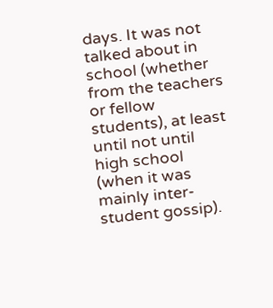days. It was not talked about in school (whether from the teachers or fellow students), at least until not until high school (when it was mainly inter-student gossip).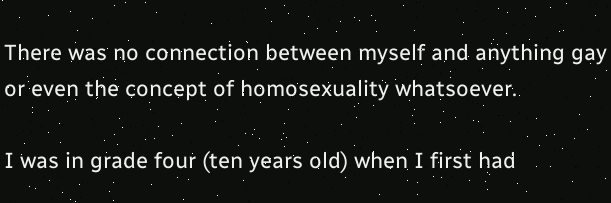There was no connection between myself and anything gay or even the concept of homosexuality whatsoever.

I was in grade four (ten years old) when I first had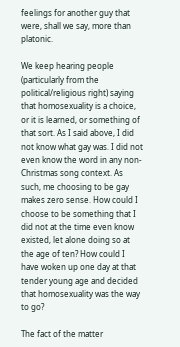feelings for another guy that were, shall we say, more than platonic.

We keep hearing people (particularly from the political/religious right) saying that homosexuality is a choice, or it is learned, or something of that sort. As I said above, I did not know what gay was. I did not even know the word in any non-Christmas song context. As such, me choosing to be gay makes zero sense. How could I choose to be something that I did not at the time even know existed, let alone doing so at the age of ten? How could I have woken up one day at that tender young age and decided that homosexuality was the way to go?

The fact of the matter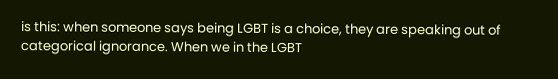is this: when someone says being LGBT is a choice, they are speaking out of categorical ignorance. When we in the LGBT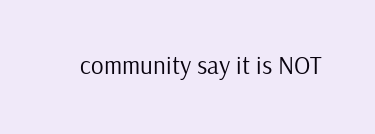community say it is NOT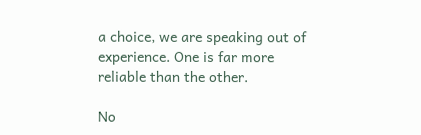a choice, we are speaking out of experience. One is far more reliable than the other.

No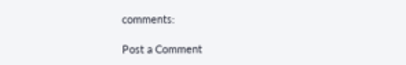comments:

Post a Comment